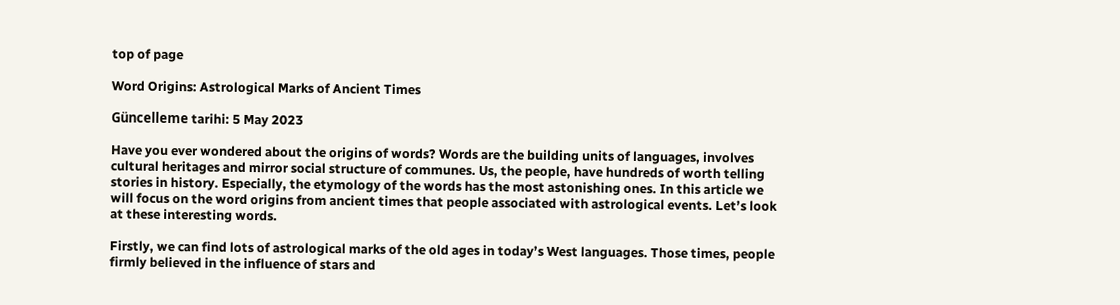top of page

Word Origins: Astrological Marks of Ancient Times

Güncelleme tarihi: 5 May 2023

Have you ever wondered about the origins of words? Words are the building units of languages, involves cultural heritages and mirror social structure of communes. Us, the people, have hundreds of worth telling stories in history. Especially, the etymology of the words has the most astonishing ones. In this article we will focus on the word origins from ancient times that people associated with astrological events. Let’s look at these interesting words.

Firstly, we can find lots of astrological marks of the old ages in today’s West languages. Those times, people firmly believed in the influence of stars and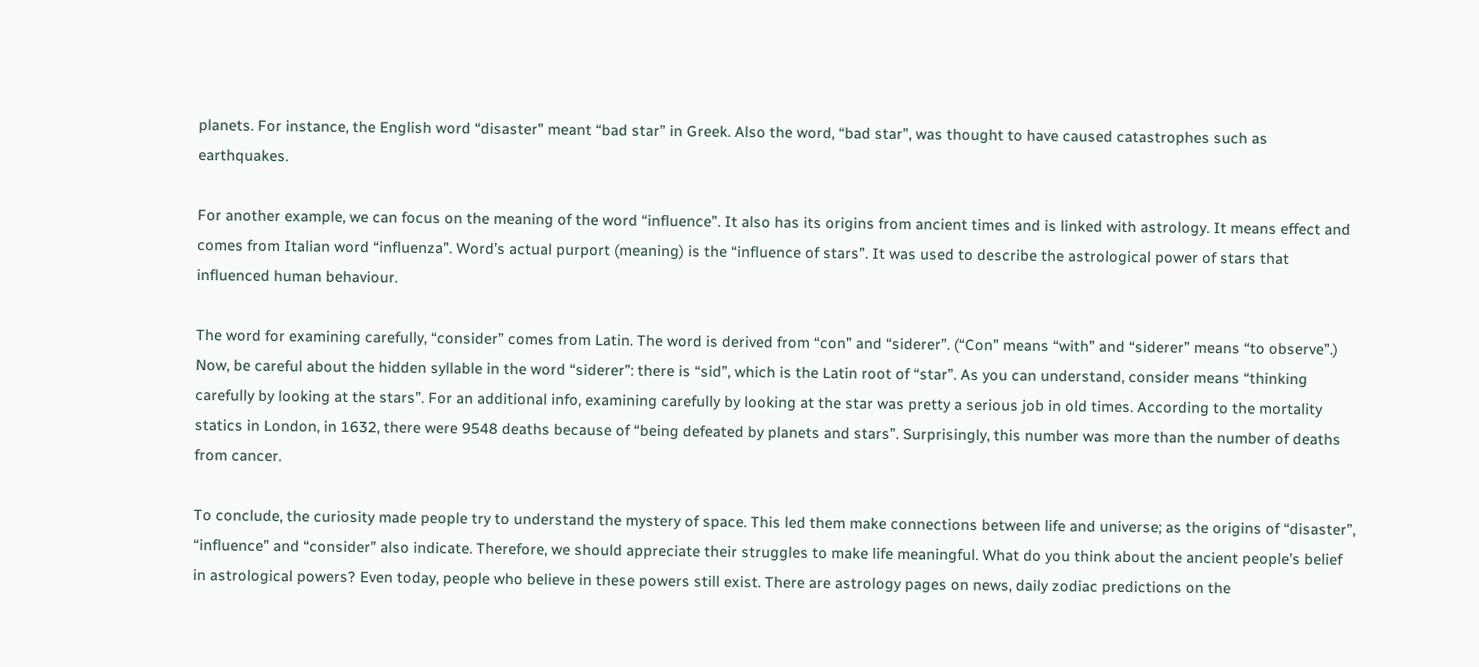planets. For instance, the English word “disaster” meant “bad star” in Greek. Also the word, “bad star”, was thought to have caused catastrophes such as earthquakes.

For another example, we can focus on the meaning of the word “influence”. It also has its origins from ancient times and is linked with astrology. It means effect and comes from Italian word “influenza”. Word’s actual purport (meaning) is the “influence of stars”. It was used to describe the astrological power of stars that influenced human behaviour.

The word for examining carefully, “consider” comes from Latin. The word is derived from “con” and “siderer”. (“Con” means “with” and “siderer” means “to observe”.) Now, be careful about the hidden syllable in the word “siderer”: there is “sid”, which is the Latin root of “star”. As you can understand, consider means “thinking carefully by looking at the stars”. For an additional info, examining carefully by looking at the star was pretty a serious job in old times. According to the mortality statics in London, in 1632, there were 9548 deaths because of “being defeated by planets and stars”. Surprisingly, this number was more than the number of deaths from cancer.

To conclude, the curiosity made people try to understand the mystery of space. This led them make connections between life and universe; as the origins of “disaster”, “influence” and “consider” also indicate. Therefore, we should appreciate their struggles to make life meaningful. What do you think about the ancient people’s belief in astrological powers? Even today, people who believe in these powers still exist. There are astrology pages on news, daily zodiac predictions on the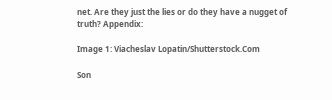net. Are they just the lies or do they have a nugget of truth? Appendix:

Image 1: Viacheslav Lopatin/Shutterstock.Com

Son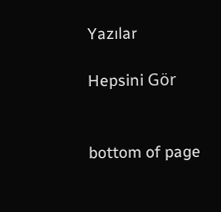Yazılar

Hepsini Gör


bottom of page